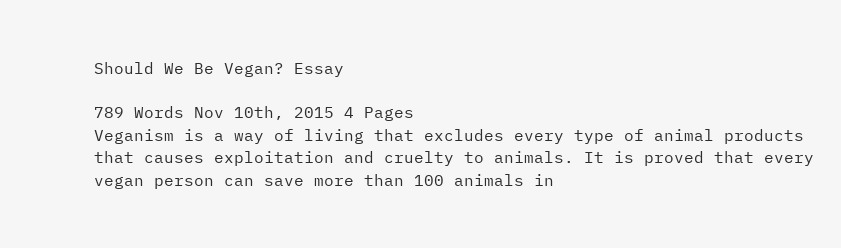Should We Be Vegan? Essay

789 Words Nov 10th, 2015 4 Pages
Veganism is a way of living that excludes every type of animal products that causes exploitation and cruelty to animals. It is proved that every vegan person can save more than 100 animals in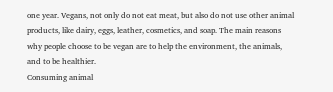one year. Vegans, not only do not eat meat, but also do not use other animal products, like dairy, eggs, leather, cosmetics, and soap. The main reasons why people choose to be vegan are to help the environment, the animals, and to be healthier.
Consuming animal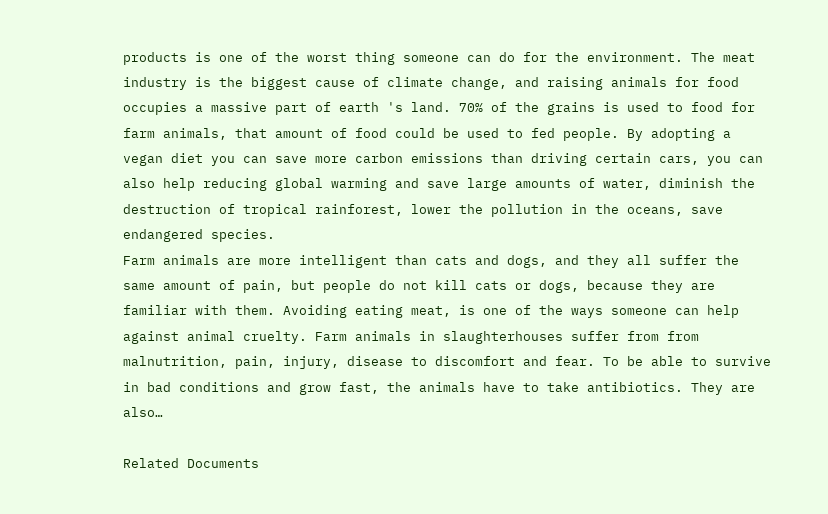products is one of the worst thing someone can do for the environment. The meat industry is the biggest cause of climate change, and raising animals for food occupies a massive part of earth 's land. 70% of the grains is used to food for farm animals, that amount of food could be used to fed people. By adopting a vegan diet you can save more carbon emissions than driving certain cars, you can also help reducing global warming and save large amounts of water, diminish the destruction of tropical rainforest, lower the pollution in the oceans, save endangered species.
Farm animals are more intelligent than cats and dogs, and they all suffer the same amount of pain, but people do not kill cats or dogs, because they are familiar with them. Avoiding eating meat, is one of the ways someone can help against animal cruelty. Farm animals in slaughterhouses suffer from from malnutrition, pain, injury, disease to discomfort and fear. To be able to survive in bad conditions and grow fast, the animals have to take antibiotics. They are also…

Related Documents